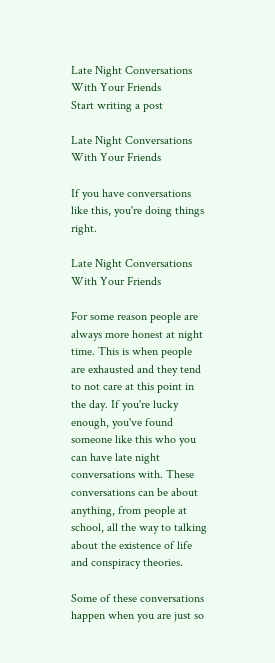Late Night Conversations With Your Friends
Start writing a post

Late Night Conversations With Your Friends

If you have conversations like this, you're doing things right.

Late Night Conversations With Your Friends

For some reason people are always more honest at night time. This is when people are exhausted and they tend to not care at this point in the day. If you're lucky enough, you've found someone like this who you can have late night conversations with. These conversations can be about anything, from people at school, all the way to talking about the existence of life and conspiracy theories.

Some of these conversations happen when you are just so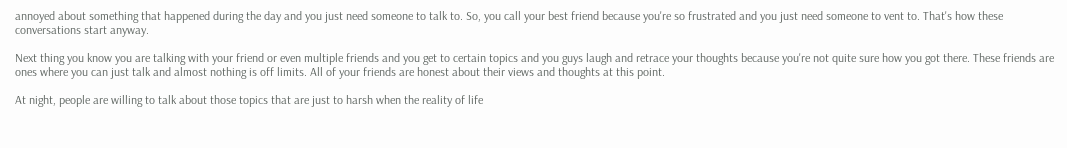annoyed about something that happened during the day and you just need someone to talk to. So, you call your best friend because you're so frustrated and you just need someone to vent to. That's how these conversations start anyway.

Next thing you know you are talking with your friend or even multiple friends and you get to certain topics and you guys laugh and retrace your thoughts because you're not quite sure how you got there. These friends are ones where you can just talk and almost nothing is off limits. All of your friends are honest about their views and thoughts at this point.

At night, people are willing to talk about those topics that are just to harsh when the reality of life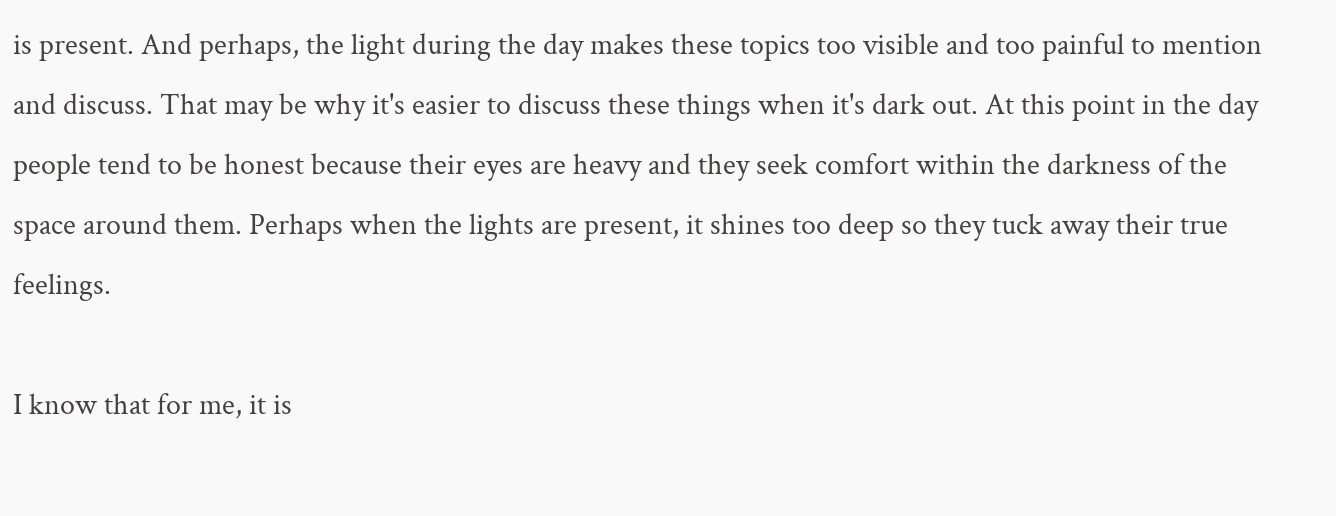is present. And perhaps, the light during the day makes these topics too visible and too painful to mention and discuss. That may be why it's easier to discuss these things when it's dark out. At this point in the day people tend to be honest because their eyes are heavy and they seek comfort within the darkness of the space around them. Perhaps when the lights are present, it shines too deep so they tuck away their true feelings.

I know that for me, it is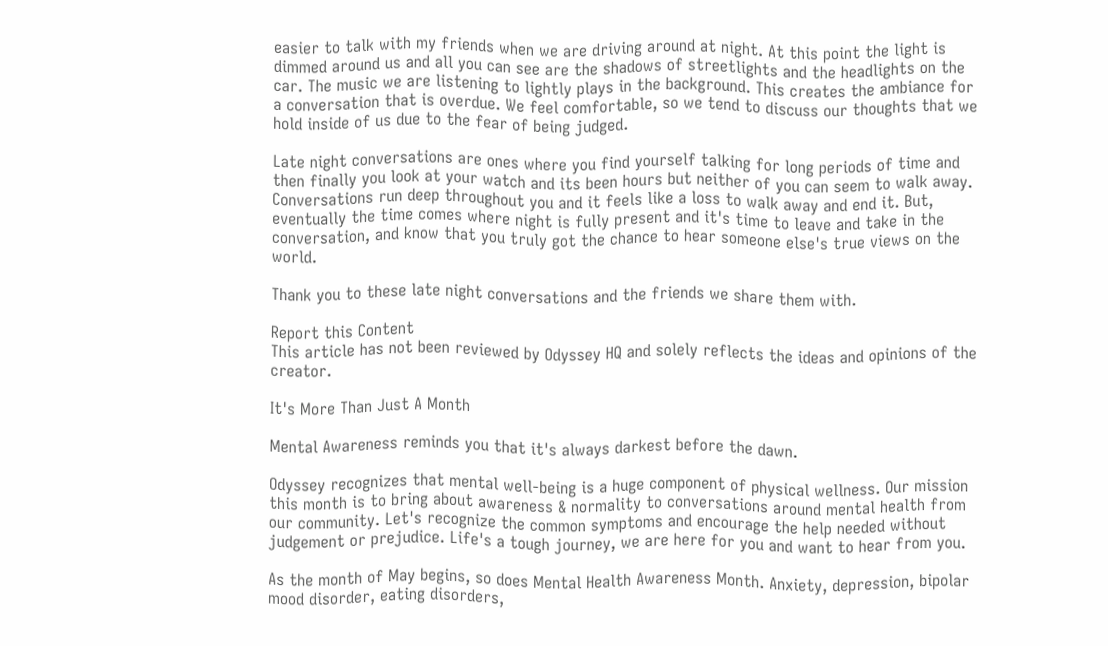easier to talk with my friends when we are driving around at night. At this point the light is dimmed around us and all you can see are the shadows of streetlights and the headlights on the car. The music we are listening to lightly plays in the background. This creates the ambiance for a conversation that is overdue. We feel comfortable, so we tend to discuss our thoughts that we hold inside of us due to the fear of being judged.

Late night conversations are ones where you find yourself talking for long periods of time and then finally you look at your watch and its been hours but neither of you can seem to walk away. Conversations run deep throughout you and it feels like a loss to walk away and end it. But, eventually the time comes where night is fully present and it's time to leave and take in the conversation, and know that you truly got the chance to hear someone else's true views on the world.

Thank you to these late night conversations and the friends we share them with.

Report this Content
This article has not been reviewed by Odyssey HQ and solely reflects the ideas and opinions of the creator.

It's More Than Just A Month

Mental Awareness reminds you that it's always darkest before the dawn.

Odyssey recognizes that mental well-being is a huge component of physical wellness. Our mission this month is to bring about awareness & normality to conversations around mental health from our community. Let's recognize the common symptoms and encourage the help needed without judgement or prejudice. Life's a tough journey, we are here for you and want to hear from you.

As the month of May begins, so does Mental Health Awareness Month. Anxiety, depression, bipolar mood disorder, eating disorders,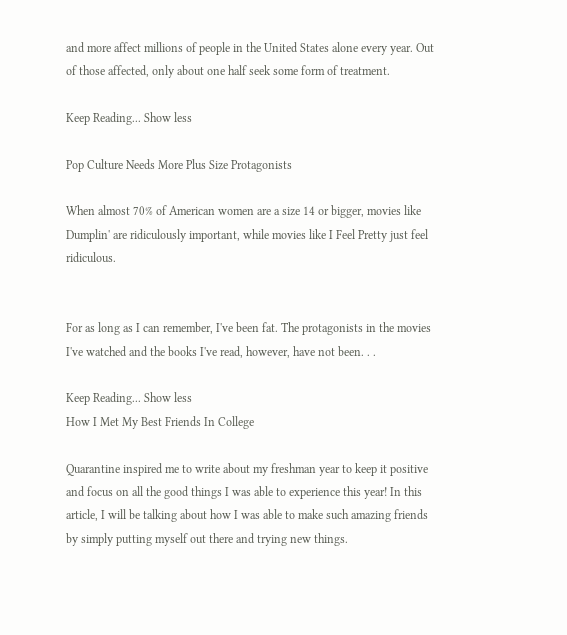and more affect millions of people in the United States alone every year. Out of those affected, only about one half seek some form of treatment.

Keep Reading... Show less

Pop Culture Needs More Plus Size Protagonists

When almost 70% of American women are a size 14 or bigger, movies like Dumplin' are ridiculously important, while movies like I Feel Pretty just feel ridiculous.


For as long as I can remember, I've been fat. The protagonists in the movies I've watched and the books I've read, however, have not been. . .

Keep Reading... Show less
How I Met My Best Friends In College

Quarantine inspired me to write about my freshman year to keep it positive and focus on all the good things I was able to experience this year! In this article, I will be talking about how I was able to make such amazing friends by simply putting myself out there and trying new things.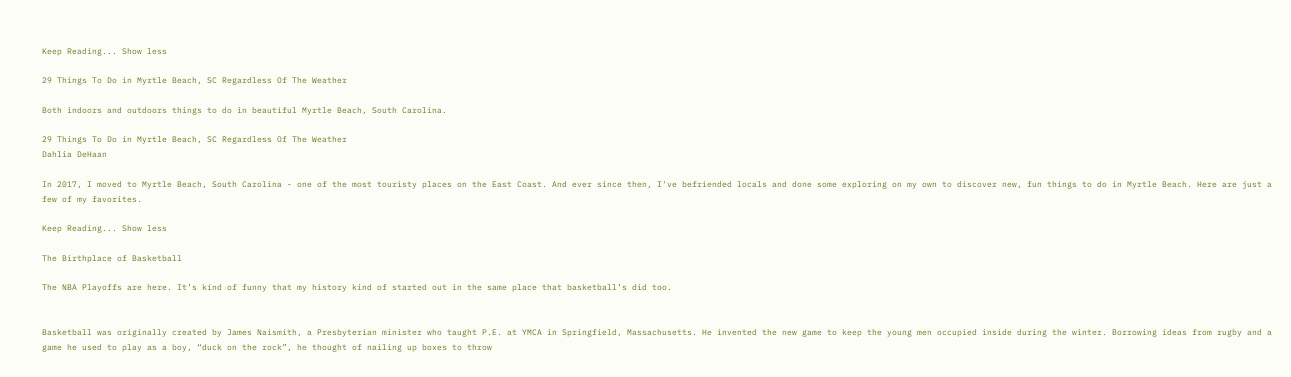Keep Reading... Show less

29 Things To Do in Myrtle Beach, SC Regardless Of The Weather

Both indoors and outdoors things to do in beautiful Myrtle Beach, South Carolina.

29 Things To Do in Myrtle Beach, SC Regardless Of The Weather
Dahlia DeHaan

In 2017, I moved to Myrtle Beach, South Carolina - one of the most touristy places on the East Coast. And ever since then, I've befriended locals and done some exploring on my own to discover new, fun things to do in Myrtle Beach. Here are just a few of my favorites.

Keep Reading... Show less

The Birthplace of Basketball

The NBA Playoffs are here. It’s kind of funny that my history kind of started out in the same place that basketball’s did too.


Basketball was originally created by James Naismith, a Presbyterian minister who taught P.E. at YMCA in Springfield, Massachusetts. He invented the new game to keep the young men occupied inside during the winter. Borrowing ideas from rugby and a game he used to play as a boy, “duck on the rock”, he thought of nailing up boxes to throw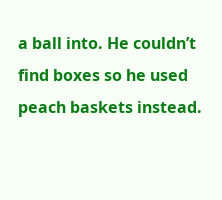a ball into. He couldn’t find boxes so he used peach baskets instead.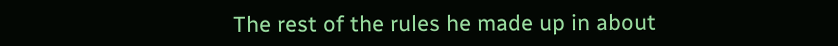The rest of the rules he made up in about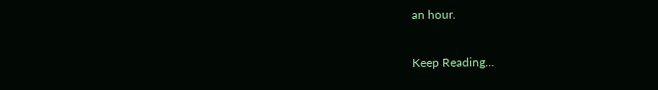an hour.

Keep Reading...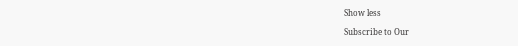Show less

Subscribe to Our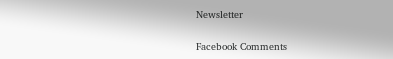Newsletter

Facebook Comments